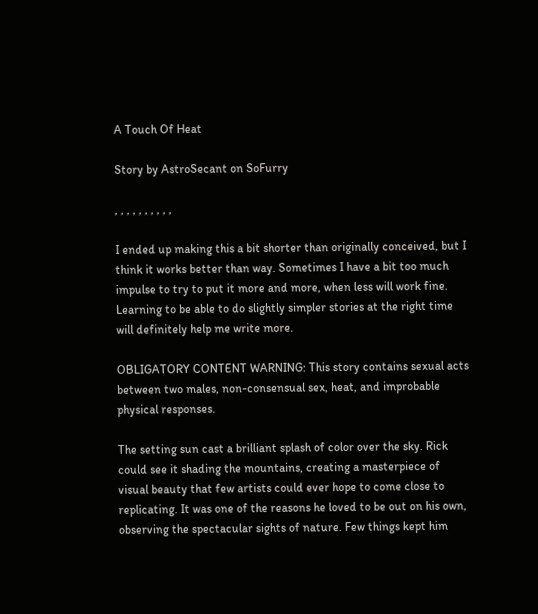A Touch Of Heat

Story by AstroSecant on SoFurry

, , , , , , , , , ,

I ended up making this a bit shorter than originally conceived, but I think it works better than way. Sometimes I have a bit too much impulse to try to put it more and more, when less will work fine. Learning to be able to do slightly simpler stories at the right time will definitely help me write more.

OBLIGATORY CONTENT WARNING: This story contains sexual acts between two males, non-consensual sex, heat, and improbable physical responses.

The setting sun cast a brilliant splash of color over the sky. Rick could see it shading the mountains, creating a masterpiece of visual beauty that few artists could ever hope to come close to replicating. It was one of the reasons he loved to be out on his own, observing the spectacular sights of nature. Few things kept him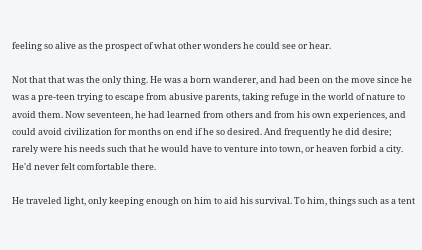feeling so alive as the prospect of what other wonders he could see or hear.

Not that that was the only thing. He was a born wanderer, and had been on the move since he was a pre-teen trying to escape from abusive parents, taking refuge in the world of nature to avoid them. Now seventeen, he had learned from others and from his own experiences, and could avoid civilization for months on end if he so desired. And frequently he did desire; rarely were his needs such that he would have to venture into town, or heaven forbid a city. He'd never felt comfortable there.

He traveled light, only keeping enough on him to aid his survival. To him, things such as a tent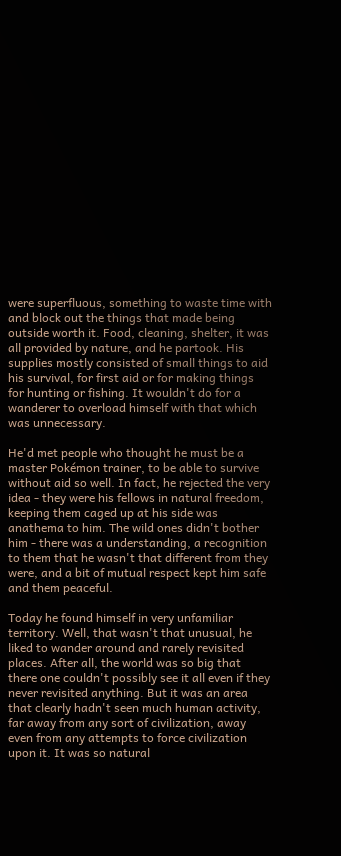were superfluous, something to waste time with and block out the things that made being outside worth it. Food, cleaning, shelter, it was all provided by nature, and he partook. His supplies mostly consisted of small things to aid his survival, for first aid or for making things for hunting or fishing. It wouldn't do for a wanderer to overload himself with that which was unnecessary.

He'd met people who thought he must be a master Pokémon trainer, to be able to survive without aid so well. In fact, he rejected the very idea - they were his fellows in natural freedom, keeping them caged up at his side was anathema to him. The wild ones didn't bother him - there was a understanding, a recognition to them that he wasn't that different from they were, and a bit of mutual respect kept him safe and them peaceful.

Today he found himself in very unfamiliar territory. Well, that wasn't that unusual, he liked to wander around and rarely revisited places. After all, the world was so big that there one couldn't possibly see it all even if they never revisited anything. But it was an area that clearly hadn't seen much human activity, far away from any sort of civilization, away even from any attempts to force civilization upon it. It was so natural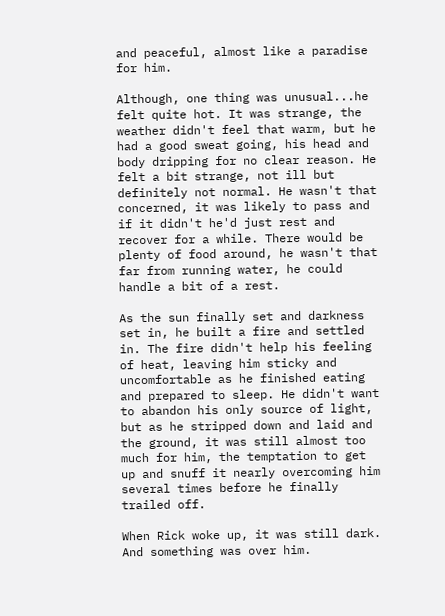and peaceful, almost like a paradise for him.

Although, one thing was unusual...he felt quite hot. It was strange, the weather didn't feel that warm, but he had a good sweat going, his head and body dripping for no clear reason. He felt a bit strange, not ill but definitely not normal. He wasn't that concerned, it was likely to pass and if it didn't he'd just rest and recover for a while. There would be plenty of food around, he wasn't that far from running water, he could handle a bit of a rest.

As the sun finally set and darkness set in, he built a fire and settled in. The fire didn't help his feeling of heat, leaving him sticky and uncomfortable as he finished eating and prepared to sleep. He didn't want to abandon his only source of light, but as he stripped down and laid and the ground, it was still almost too much for him, the temptation to get up and snuff it nearly overcoming him several times before he finally trailed off.

When Rick woke up, it was still dark. And something was over him.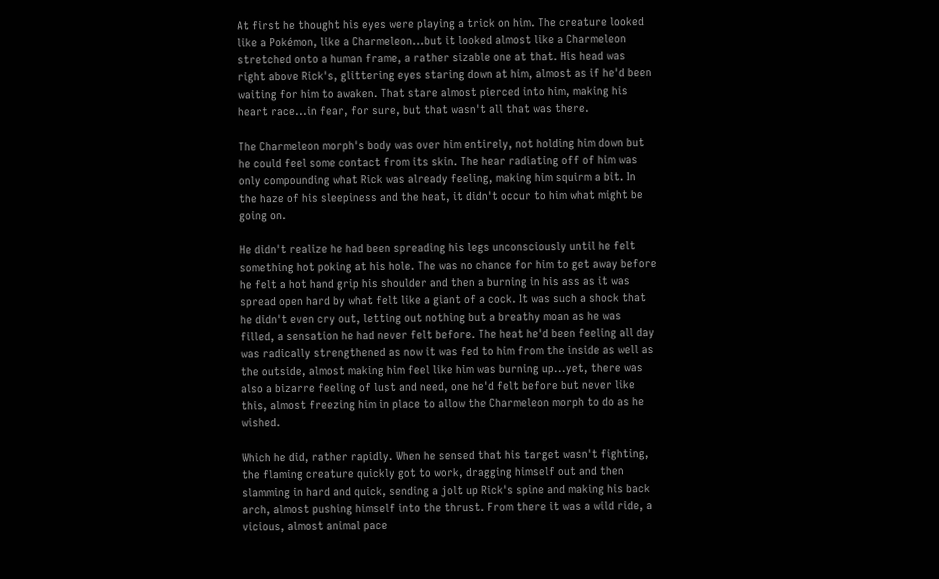At first he thought his eyes were playing a trick on him. The creature looked like a Pokémon, like a Charmeleon...but it looked almost like a Charmeleon stretched onto a human frame, a rather sizable one at that. His head was right above Rick's, glittering eyes staring down at him, almost as if he'd been waiting for him to awaken. That stare almost pierced into him, making his heart race...in fear, for sure, but that wasn't all that was there.

The Charmeleon morph's body was over him entirely, not holding him down but he could feel some contact from its skin. The hear radiating off of him was only compounding what Rick was already feeling, making him squirm a bit. In the haze of his sleepiness and the heat, it didn't occur to him what might be going on.

He didn't realize he had been spreading his legs unconsciously until he felt something hot poking at his hole. The was no chance for him to get away before he felt a hot hand grip his shoulder and then a burning in his ass as it was spread open hard by what felt like a giant of a cock. It was such a shock that he didn't even cry out, letting out nothing but a breathy moan as he was filled, a sensation he had never felt before. The heat he'd been feeling all day was radically strengthened as now it was fed to him from the inside as well as the outside, almost making him feel like him was burning up...yet, there was also a bizarre feeling of lust and need, one he'd felt before but never like this, almost freezing him in place to allow the Charmeleon morph to do as he wished.

Which he did, rather rapidly. When he sensed that his target wasn't fighting, the flaming creature quickly got to work, dragging himself out and then slamming in hard and quick, sending a jolt up Rick's spine and making his back arch, almost pushing himself into the thrust. From there it was a wild ride, a vicious, almost animal pace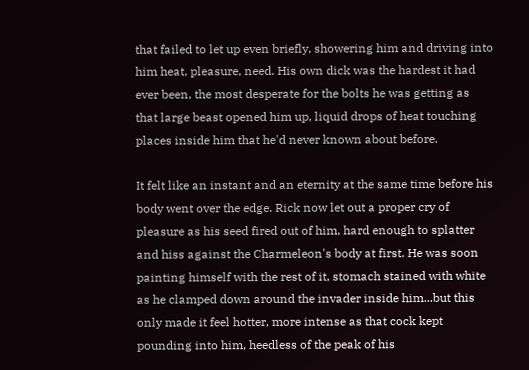that failed to let up even briefly, showering him and driving into him heat, pleasure, need. His own dick was the hardest it had ever been, the most desperate for the bolts he was getting as that large beast opened him up, liquid drops of heat touching places inside him that he'd never known about before.

It felt like an instant and an eternity at the same time before his body went over the edge. Rick now let out a proper cry of pleasure as his seed fired out of him, hard enough to splatter and hiss against the Charmeleon's body at first. He was soon painting himself with the rest of it, stomach stained with white as he clamped down around the invader inside him...but this only made it feel hotter, more intense as that cock kept pounding into him, heedless of the peak of his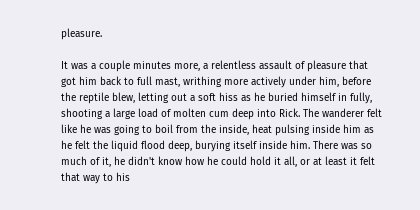pleasure.

It was a couple minutes more, a relentless assault of pleasure that got him back to full mast, writhing more actively under him, before the reptile blew, letting out a soft hiss as he buried himself in fully, shooting a large load of molten cum deep into Rick. The wanderer felt like he was going to boil from the inside, heat pulsing inside him as he felt the liquid flood deep, burying itself inside him. There was so much of it, he didn't know how he could hold it all, or at least it felt that way to his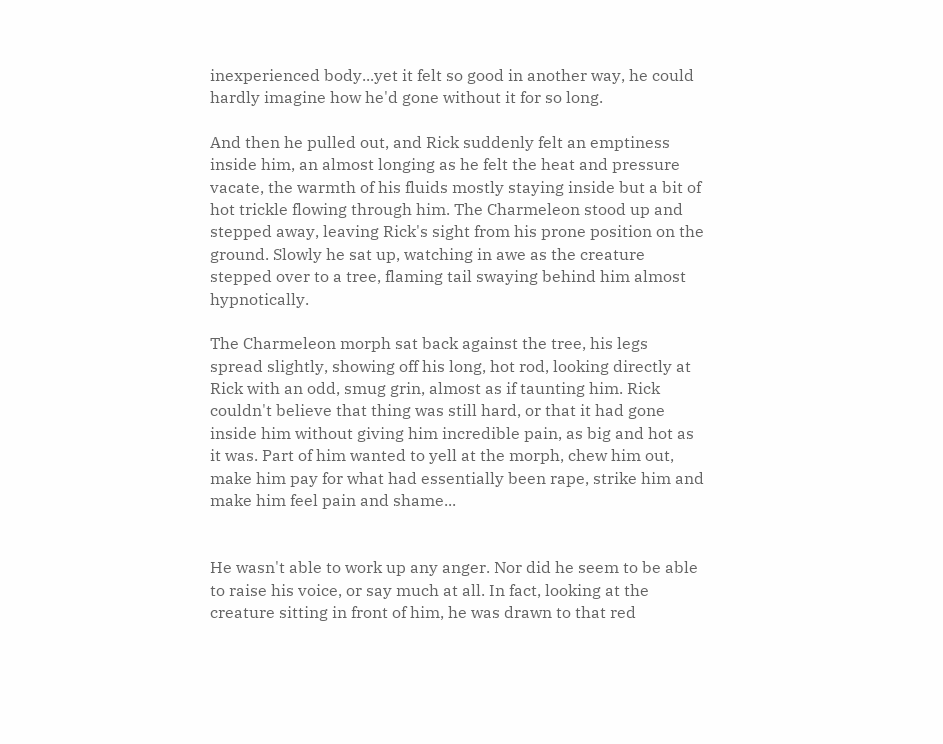inexperienced body...yet it felt so good in another way, he could hardly imagine how he'd gone without it for so long.

And then he pulled out, and Rick suddenly felt an emptiness inside him, an almost longing as he felt the heat and pressure vacate, the warmth of his fluids mostly staying inside but a bit of hot trickle flowing through him. The Charmeleon stood up and stepped away, leaving Rick's sight from his prone position on the ground. Slowly he sat up, watching in awe as the creature stepped over to a tree, flaming tail swaying behind him almost hypnotically.

The Charmeleon morph sat back against the tree, his legs spread slightly, showing off his long, hot rod, looking directly at Rick with an odd, smug grin, almost as if taunting him. Rick couldn't believe that thing was still hard, or that it had gone inside him without giving him incredible pain, as big and hot as it was. Part of him wanted to yell at the morph, chew him out, make him pay for what had essentially been rape, strike him and make him feel pain and shame...


He wasn't able to work up any anger. Nor did he seem to be able to raise his voice, or say much at all. In fact, looking at the creature sitting in front of him, he was drawn to that red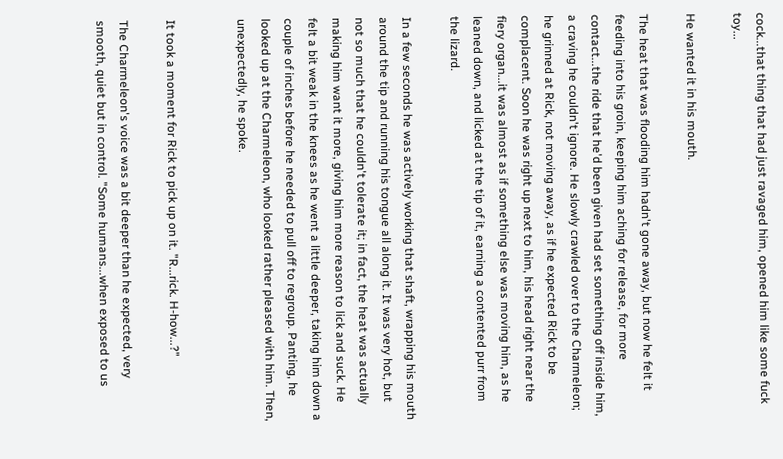cock...that thing that had just ravaged him, opened him like some fuck toy...

He wanted it in his mouth.

The heat that was flooding him hadn't gone away, but now he felt it feeding into his groin, keeping him aching for release, for more contact...the ride that he'd been given had set something off inside him, a craving he couldn't ignore. He slowly crawled over to the Charmeleon; he grinned at Rick, not moving away, as if he expected Rick to be complacent. Soon he was right up next to him, his head right near the fiery organ...it was almost as if something else was moving him, as he leaned down, and licked at the tip of it, earning a contented purr from the lizard.

In a few seconds he was actively working that shaft, wrapping his mouth around the tip and running his tongue all along it. It was very hot, but not so much that he couldn't tolerate it; in fact, the heat was actually making him want it more, giving him more reason to lick and suck. He felt a bit weak in the knees as he went a little deeper, taking him down a couple of inches before he needed to pull off to regroup. Panting, he looked up at the Charmeleon, who looked rather pleased with him. Then, unexpectedly, he spoke.


It took a moment for Rick to pick up on it. "R...rick. H-how...?"

The Charmeleon's voice was a bit deeper than he expected, very smooth, quiet but in control. "Some humans...when exposed to us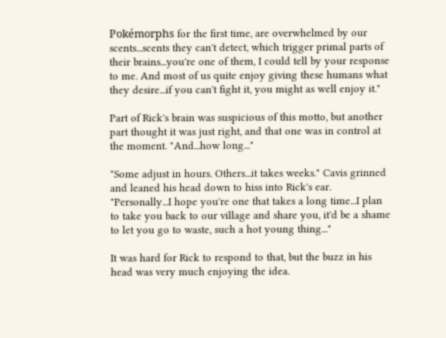Pokémorphs for the first time, are overwhelmed by our scents...scents they can't detect, which trigger primal parts of their brains...you're one of them, I could tell by your response to me. And most of us quite enjoy giving these humans what they desire...if you can't fight it, you might as well enjoy it."

Part of Rick's brain was suspicious of this motto, but another part thought it was just right, and that one was in control at the moment. "And...how long..."

"Some adjust in hours. Others...it takes weeks." Cavis grinned and leaned his head down to hiss into Rick's ear. "Personally...I hope you're one that takes a long time...I plan to take you back to our village and share you, it'd be a shame to let you go to waste, such a hot young thing..."

It was hard for Rick to respond to that, but the buzz in his head was very much enjoying the idea.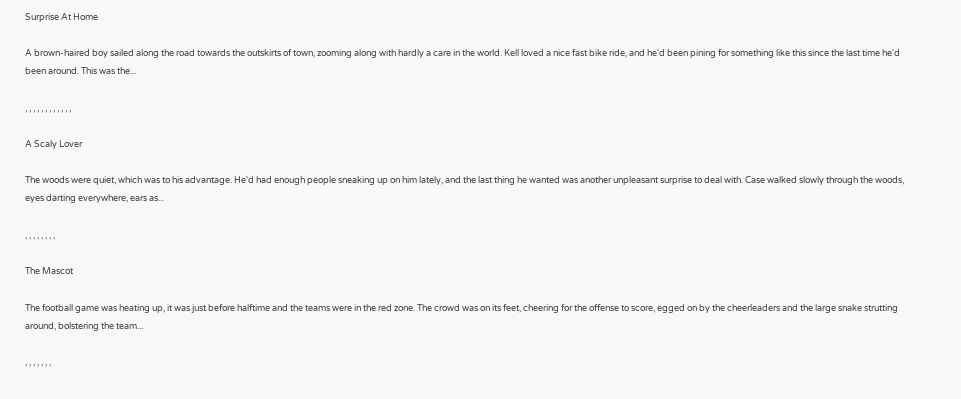Surprise At Home

A brown-haired boy sailed along the road towards the outskirts of town, zooming along with hardly a care in the world. Kell loved a nice fast bike ride, and he'd been pining for something like this since the last time he'd been around. This was the...

, , , , , , , , , , , ,

A Scaly Lover

The woods were quiet, which was to his advantage. He'd had enough people sneaking up on him lately, and the last thing he wanted was another unpleasant surprise to deal with. Case walked slowly through the woods, eyes darting everywhere, ears as...

, , , , , , , ,

The Mascot

The football game was heating up, it was just before halftime and the teams were in the red zone. The crowd was on its feet, cheering for the offense to score, egged on by the cheerleaders and the large snake strutting around, bolstering the team...

, , , , , , ,